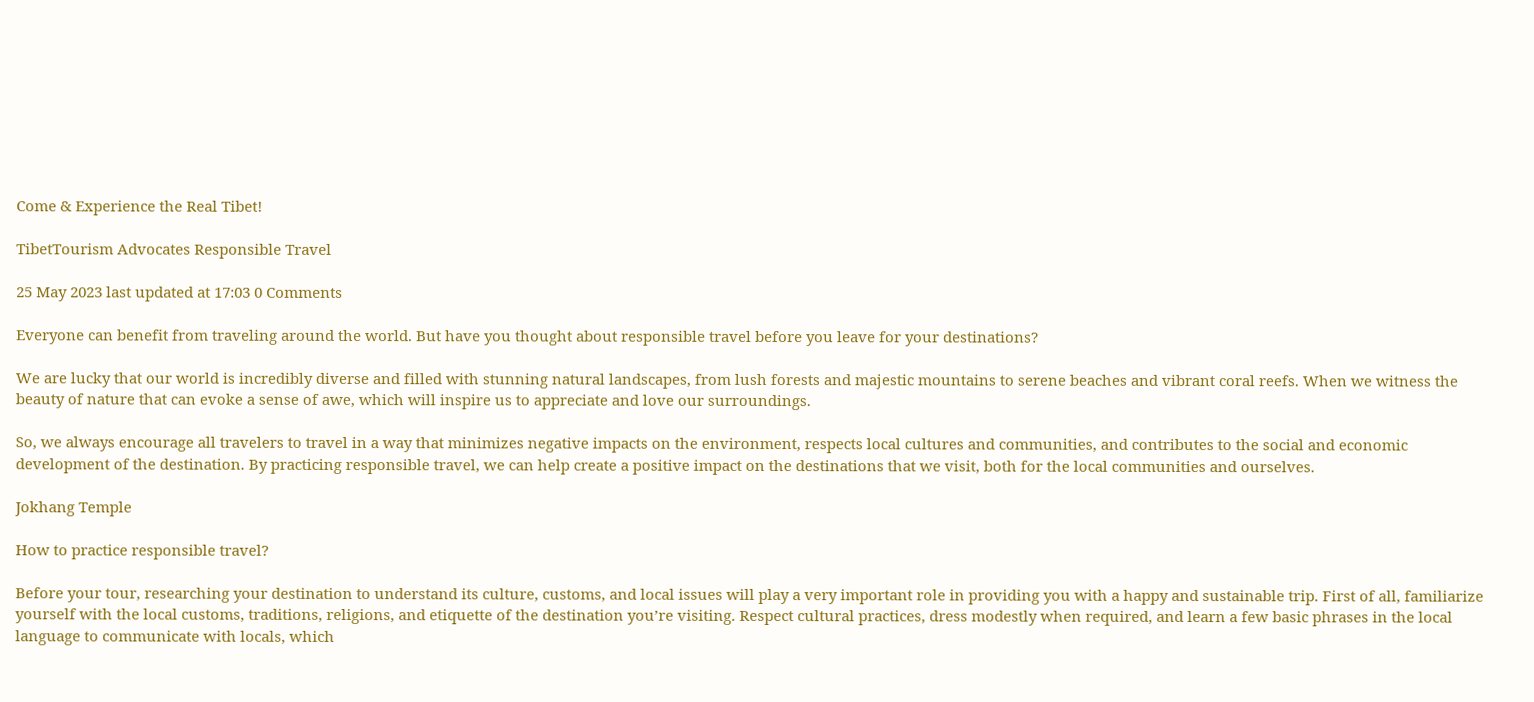Come & Experience the Real Tibet!

TibetTourism Advocates Responsible Travel

25 May 2023 last updated at 17:03 0 Comments

Everyone can benefit from traveling around the world. But have you thought about responsible travel before you leave for your destinations?

We are lucky that our world is incredibly diverse and filled with stunning natural landscapes, from lush forests and majestic mountains to serene beaches and vibrant coral reefs. When we witness the beauty of nature that can evoke a sense of awe, which will inspire us to appreciate and love our surroundings.

So, we always encourage all travelers to travel in a way that minimizes negative impacts on the environment, respects local cultures and communities, and contributes to the social and economic development of the destination. By practicing responsible travel, we can help create a positive impact on the destinations that we visit, both for the local communities and ourselves.

Jokhang Temple

How to practice responsible travel?

Before your tour, researching your destination to understand its culture, customs, and local issues will play a very important role in providing you with a happy and sustainable trip. First of all, familiarize yourself with the local customs, traditions, religions, and etiquette of the destination you’re visiting. Respect cultural practices, dress modestly when required, and learn a few basic phrases in the local language to communicate with locals, which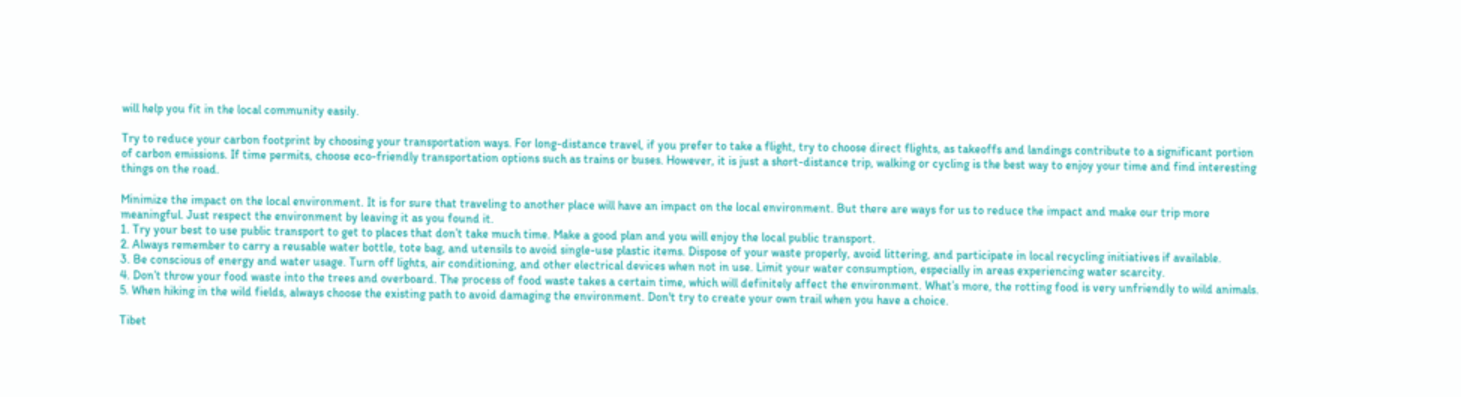will help you fit in the local community easily.

Try to reduce your carbon footprint by choosing your transportation ways. For long-distance travel, if you prefer to take a flight, try to choose direct flights, as takeoffs and landings contribute to a significant portion of carbon emissions. If time permits, choose eco-friendly transportation options such as trains or buses. However, it is just a short-distance trip, walking or cycling is the best way to enjoy your time and find interesting things on the road.

Minimize the impact on the local environment. It is for sure that traveling to another place will have an impact on the local environment. But there are ways for us to reduce the impact and make our trip more meaningful. Just respect the environment by leaving it as you found it.
1. Try your best to use public transport to get to places that don’t take much time. Make a good plan and you will enjoy the local public transport.
2. Always remember to carry a reusable water bottle, tote bag, and utensils to avoid single-use plastic items. Dispose of your waste properly, avoid littering, and participate in local recycling initiatives if available.
3. Be conscious of energy and water usage. Turn off lights, air conditioning, and other electrical devices when not in use. Limit your water consumption, especially in areas experiencing water scarcity.
4. Don’t throw your food waste into the trees and overboard. The process of food waste takes a certain time, which will definitely affect the environment. What’s more, the rotting food is very unfriendly to wild animals.
5. When hiking in the wild fields, always choose the existing path to avoid damaging the environment. Don't try to create your own trail when you have a choice.

Tibet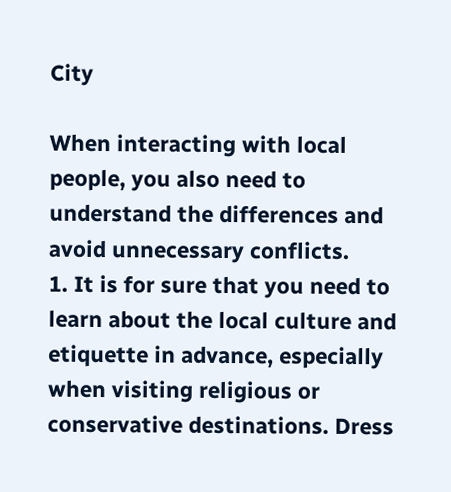City

When interacting with local people, you also need to understand the differences and avoid unnecessary conflicts.
1. It is for sure that you need to learn about the local culture and etiquette in advance, especially when visiting religious or conservative destinations. Dress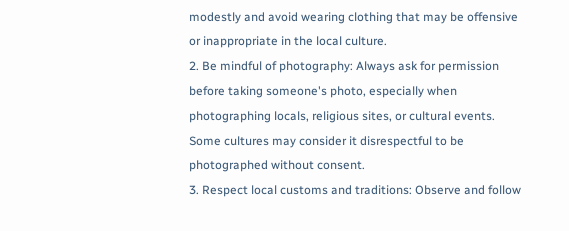modestly and avoid wearing clothing that may be offensive or inappropriate in the local culture.
2. Be mindful of photography: Always ask for permission before taking someone's photo, especially when photographing locals, religious sites, or cultural events. Some cultures may consider it disrespectful to be photographed without consent.
3. Respect local customs and traditions: Observe and follow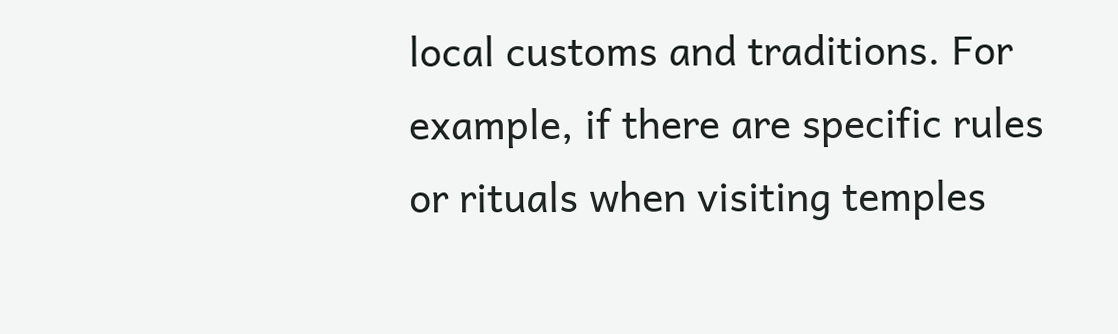local customs and traditions. For example, if there are specific rules or rituals when visiting temples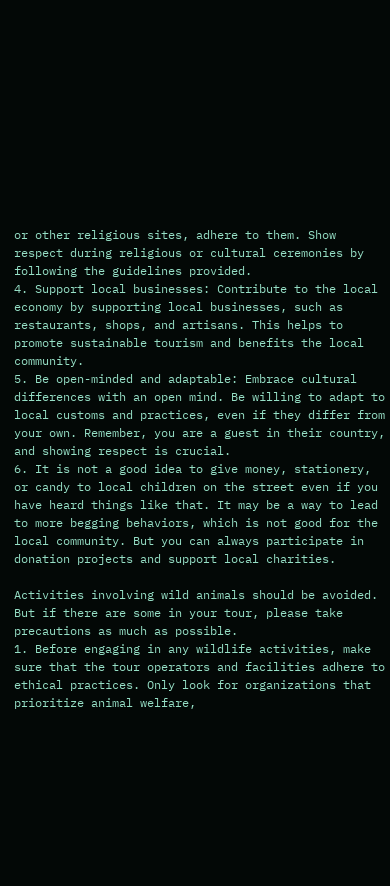or other religious sites, adhere to them. Show respect during religious or cultural ceremonies by following the guidelines provided.
4. Support local businesses: Contribute to the local economy by supporting local businesses, such as restaurants, shops, and artisans. This helps to promote sustainable tourism and benefits the local community.
5. Be open-minded and adaptable: Embrace cultural differences with an open mind. Be willing to adapt to local customs and practices, even if they differ from your own. Remember, you are a guest in their country, and showing respect is crucial.
6. It is not a good idea to give money, stationery, or candy to local children on the street even if you have heard things like that. It may be a way to lead to more begging behaviors, which is not good for the local community. But you can always participate in donation projects and support local charities.

Activities involving wild animals should be avoided. But if there are some in your tour, please take precautions as much as possible.
1. Before engaging in any wildlife activities, make sure that the tour operators and facilities adhere to ethical practices. Only look for organizations that prioritize animal welfare,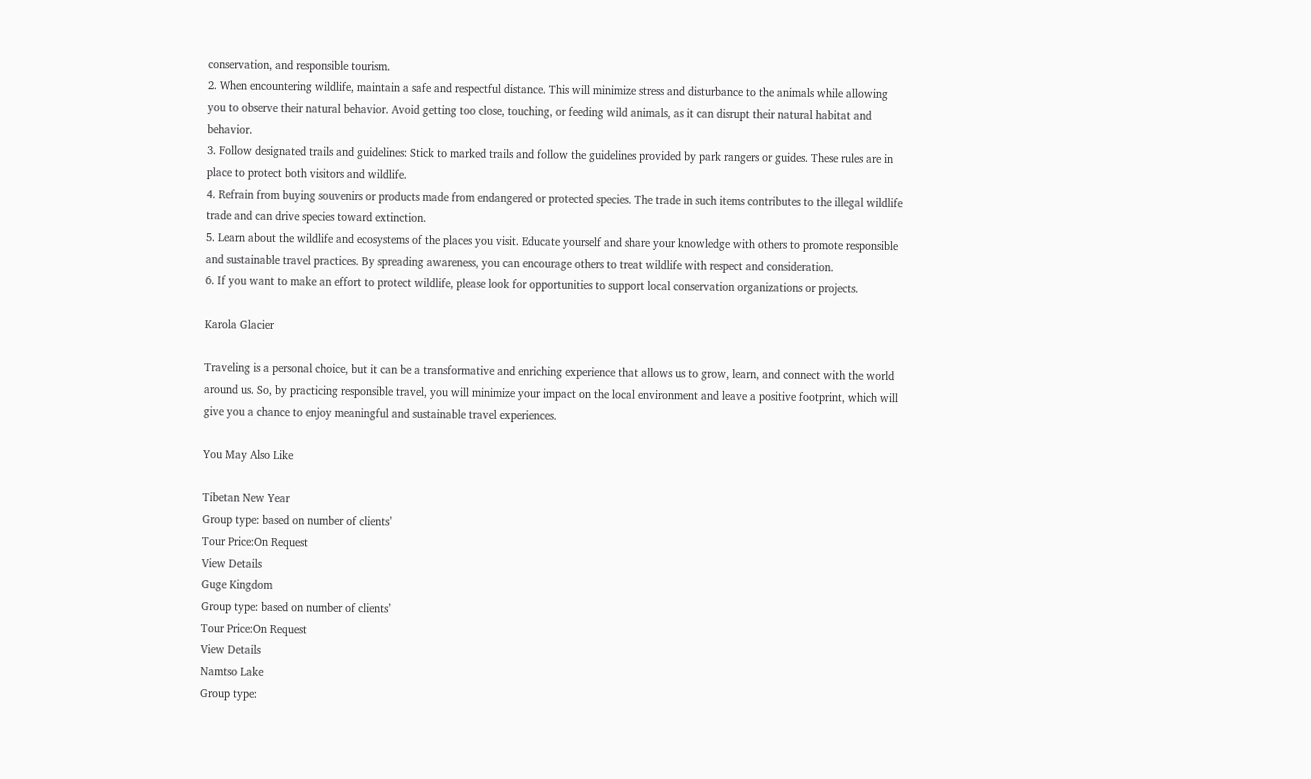conservation, and responsible tourism.
2. When encountering wildlife, maintain a safe and respectful distance. This will minimize stress and disturbance to the animals while allowing you to observe their natural behavior. Avoid getting too close, touching, or feeding wild animals, as it can disrupt their natural habitat and behavior.
3. Follow designated trails and guidelines: Stick to marked trails and follow the guidelines provided by park rangers or guides. These rules are in place to protect both visitors and wildlife.
4. Refrain from buying souvenirs or products made from endangered or protected species. The trade in such items contributes to the illegal wildlife trade and can drive species toward extinction.
5. Learn about the wildlife and ecosystems of the places you visit. Educate yourself and share your knowledge with others to promote responsible and sustainable travel practices. By spreading awareness, you can encourage others to treat wildlife with respect and consideration.
6. If you want to make an effort to protect wildlife, please look for opportunities to support local conservation organizations or projects.

Karola Glacier

Traveling is a personal choice, but it can be a transformative and enriching experience that allows us to grow, learn, and connect with the world around us. So, by practicing responsible travel, you will minimize your impact on the local environment and leave a positive footprint, which will give you a chance to enjoy meaningful and sustainable travel experiences.

You May Also Like

Tibetan New Year
Group type: based on number of clients’
Tour Price:On Request
View Details
Guge Kingdom
Group type: based on number of clients’
Tour Price:On Request
View Details
Namtso Lake
Group type: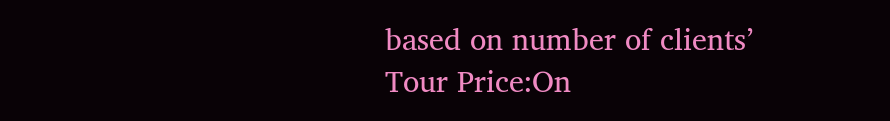based on number of clients’
Tour Price:On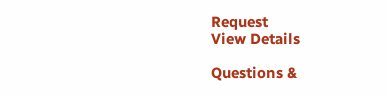Request
View Details

Questions &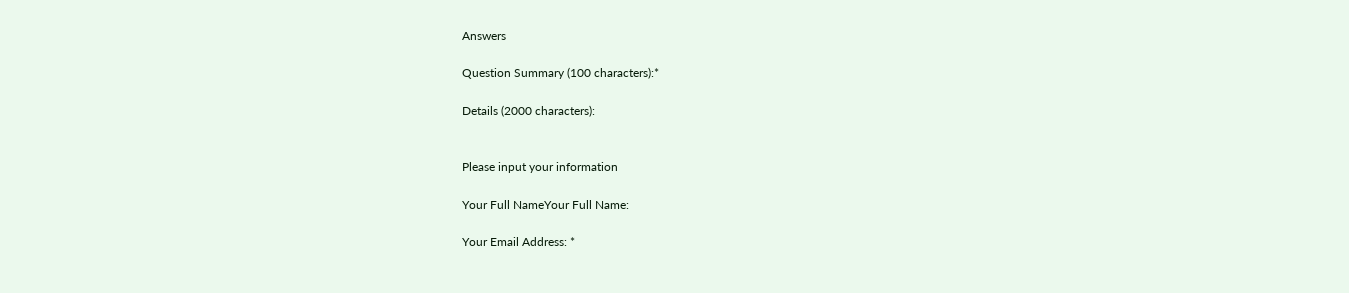Answers

Question Summary (100 characters):*

Details (2000 characters):


Please input your information

Your Full NameYour Full Name:

Your Email Address: *